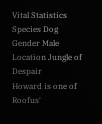Vital Statistics
Species Dog
Gender Male
Location Jungle of Despair
Howard is one of Roofus'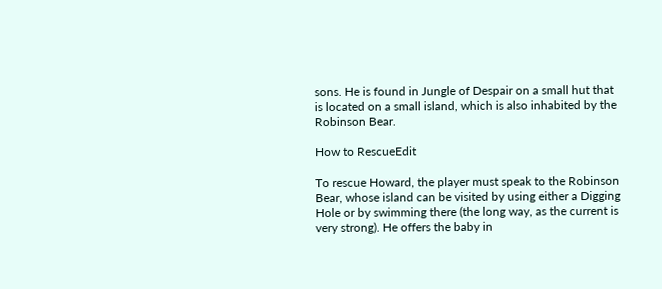sons. He is found in Jungle of Despair on a small hut that is located on a small island, which is also inhabited by the Robinson Bear.

How to RescueEdit

To rescue Howard, the player must speak to the Robinson Bear, whose island can be visited by using either a Digging Hole or by swimming there (the long way, as the current is very strong). He offers the baby in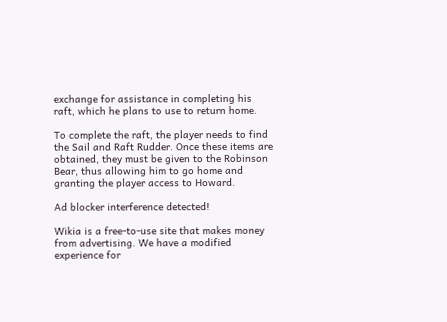exchange for assistance in completing his raft, which he plans to use to return home.

To complete the raft, the player needs to find the Sail and Raft Rudder. Once these items are obtained, they must be given to the Robinson Bear, thus allowing him to go home and granting the player access to Howard.

Ad blocker interference detected!

Wikia is a free-to-use site that makes money from advertising. We have a modified experience for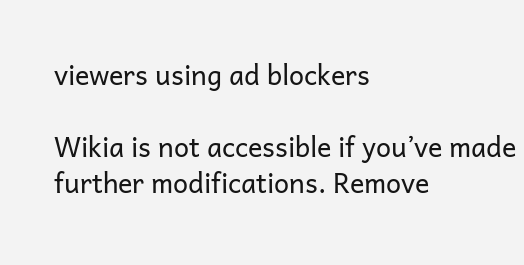viewers using ad blockers

Wikia is not accessible if you’ve made further modifications. Remove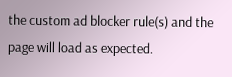the custom ad blocker rule(s) and the page will load as expected.